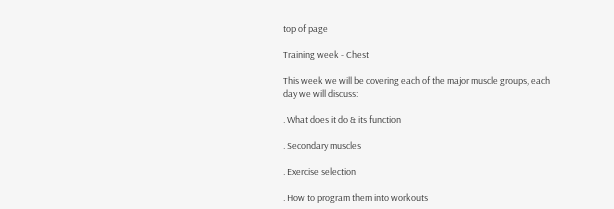top of page

Training week - Chest

This week we will be covering each of the major muscle groups, each day we will discuss:

. What does it do & its function

. Secondary muscles

. Exercise selection

. How to program them into workouts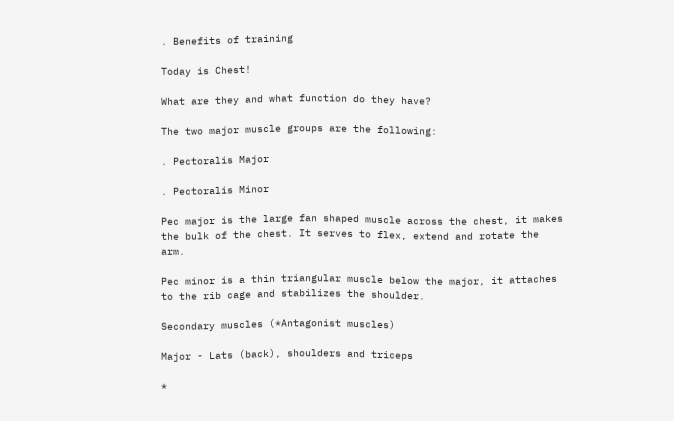. Benefits of training

Today is Chest!

What are they and what function do they have?

The two major muscle groups are the following:

. Pectoralis Major

. Pectoralis Minor

Pec major is the large fan shaped muscle across the chest, it makes the bulk of the chest. It serves to flex, extend and rotate the arm.

Pec minor is a thin triangular muscle below the major, it attaches to the rib cage and stabilizes the shoulder.

Secondary muscles (*Antagonist muscles)

Major - Lats (back), shoulders and triceps

*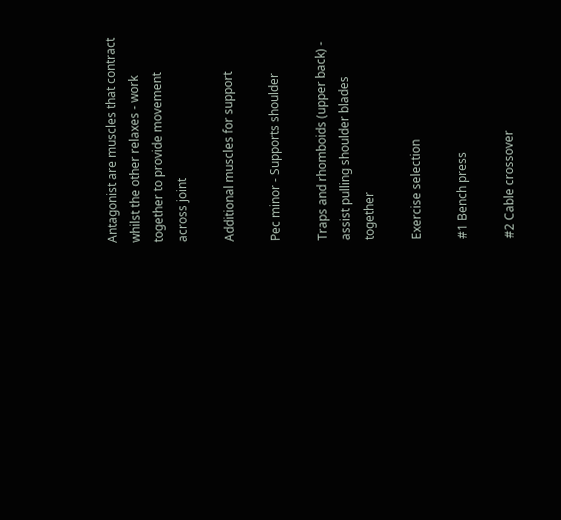Antagonist are muscles that contract whilst the other relaxes - work together to provide movement across joint

Additional muscles for support

Pec minor - Supports shoulder

Traps and rhomboids (upper back) - assist pulling shoulder blades together

Exercise selection

#1 Bench press

#2 Cable crossover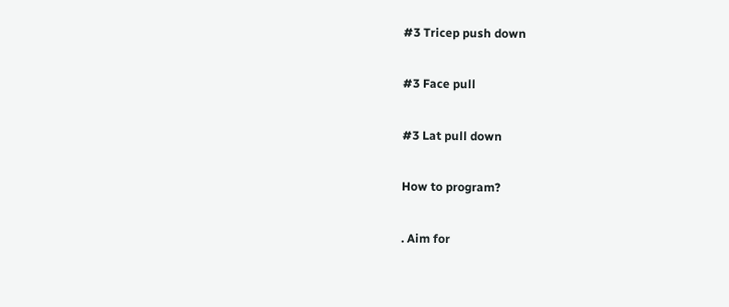#3 Tricep push down

#3 Face pull

#3 Lat pull down

How to program?

. Aim for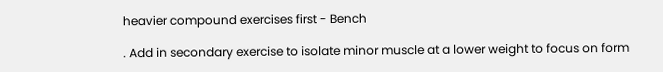heavier compound exercises first - Bench

. Add in secondary exercise to isolate minor muscle at a lower weight to focus on form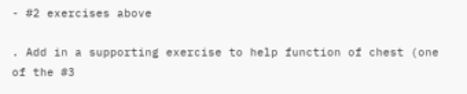- #2 exercises above

. Add in a supporting exercise to help function of chest (one of the #3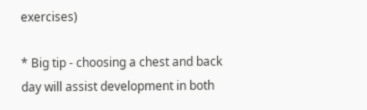exercises)

* Big tip - choosing a chest and back day will assist development in both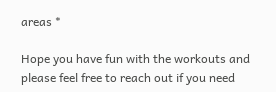areas *

Hope you have fun with the workouts and please feel free to reach out if you need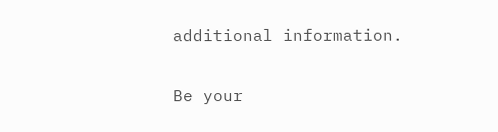additional information.

Be your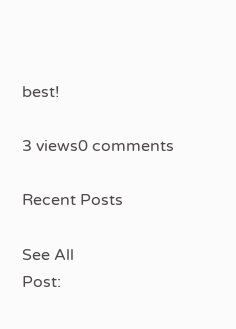best!

3 views0 comments

Recent Posts

See All
Post: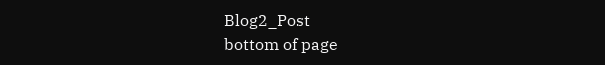Blog2_Post
bottom of page